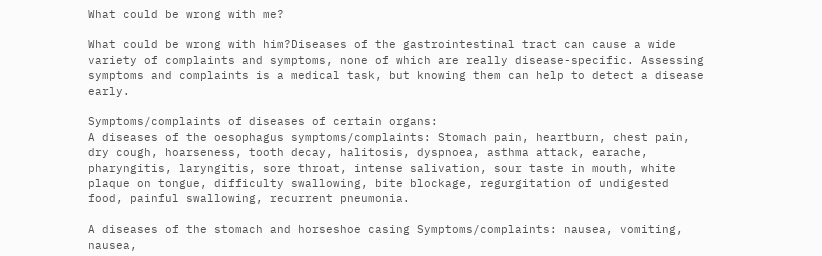What could be wrong with me?

What could be wrong with him?Diseases of the gastrointestinal tract can cause a wide variety of complaints and symptoms, none of which are really disease-specific. Assessing symptoms and complaints is a medical task, but knowing them can help to detect a disease early.

Symptoms/complaints of diseases of certain organs:
A diseases of the oesophagus symptoms/complaints: Stomach pain, heartburn, chest pain, dry cough, hoarseness, tooth decay, halitosis, dyspnoea, asthma attack, earache, pharyngitis, laryngitis, sore throat, intense salivation, sour taste in mouth, white plaque on tongue, difficulty swallowing, bite blockage, regurgitation of undigested food, painful swallowing, recurrent pneumonia.

A diseases of the stomach and horseshoe casing Symptoms/complaints: nausea, vomiting, nausea,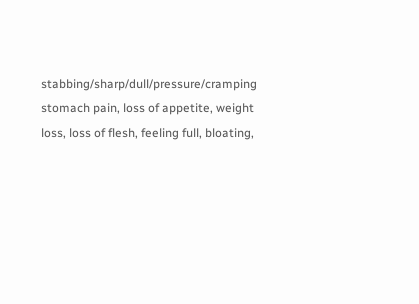stabbing/sharp/dull/pressure/cramping stomach pain, loss of appetite, weight loss, loss of flesh, feeling full, bloating,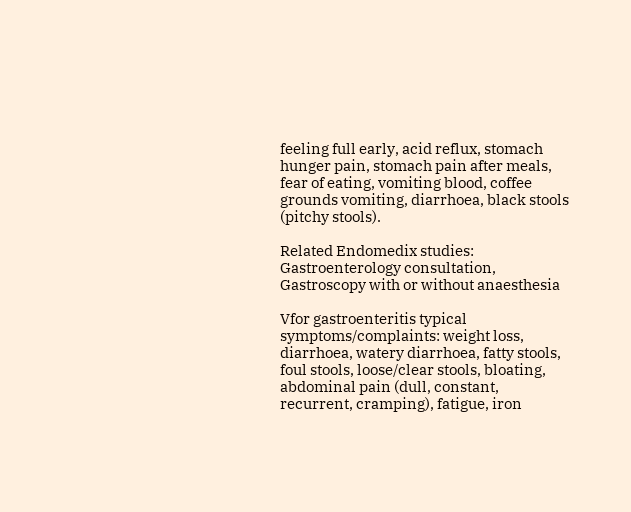feeling full early, acid reflux, stomach hunger pain, stomach pain after meals, fear of eating, vomiting blood, coffee grounds vomiting, diarrhoea, black stools (pitchy stools).

Related Endomedix studies: Gastroenterology consultation, Gastroscopy with or without anaesthesia

Vfor gastroenteritis typical symptoms/complaints: weight loss, diarrhoea, watery diarrhoea, fatty stools, foul stools, loose/clear stools, bloating, abdominal pain (dull, constant, recurrent, cramping), fatigue, iron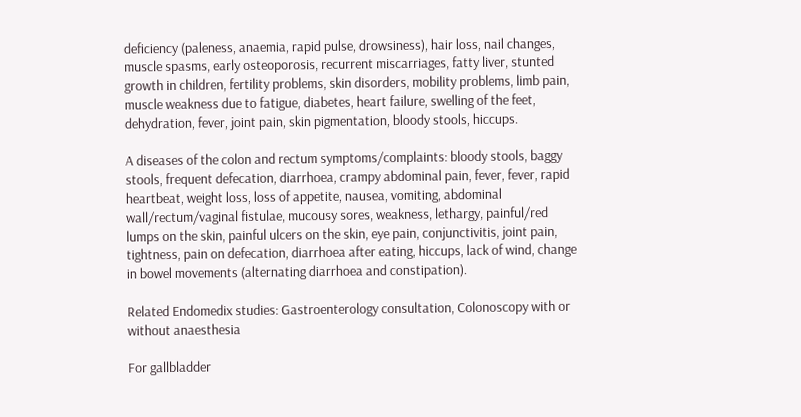deficiency (paleness, anaemia, rapid pulse, drowsiness), hair loss, nail changes, muscle spasms, early osteoporosis, recurrent miscarriages, fatty liver, stunted growth in children, fertility problems, skin disorders, mobility problems, limb pain, muscle weakness due to fatigue, diabetes, heart failure, swelling of the feet, dehydration, fever, joint pain, skin pigmentation, bloody stools, hiccups.

A diseases of the colon and rectum symptoms/complaints: bloody stools, baggy stools, frequent defecation, diarrhoea, crampy abdominal pain, fever, fever, rapid heartbeat, weight loss, loss of appetite, nausea, vomiting, abdominal wall/rectum/vaginal fistulae, mucousy sores, weakness, lethargy, painful/red lumps on the skin, painful ulcers on the skin, eye pain, conjunctivitis, joint pain, tightness, pain on defecation, diarrhoea after eating, hiccups, lack of wind, change in bowel movements (alternating diarrhoea and constipation).

Related Endomedix studies: Gastroenterology consultation, Colonoscopy with or without anaesthesia

For gallbladder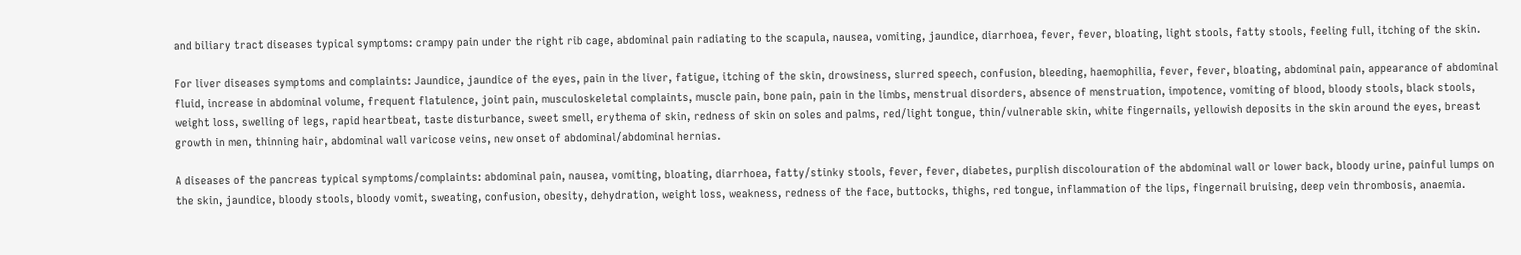and biliary tract diseases typical symptoms: crampy pain under the right rib cage, abdominal pain radiating to the scapula, nausea, vomiting, jaundice, diarrhoea, fever, fever, bloating, light stools, fatty stools, feeling full, itching of the skin.

For liver diseases symptoms and complaints: Jaundice, jaundice of the eyes, pain in the liver, fatigue, itching of the skin, drowsiness, slurred speech, confusion, bleeding, haemophilia, fever, fever, bloating, abdominal pain, appearance of abdominal fluid, increase in abdominal volume, frequent flatulence, joint pain, musculoskeletal complaints, muscle pain, bone pain, pain in the limbs, menstrual disorders, absence of menstruation, impotence, vomiting of blood, bloody stools, black stools, weight loss, swelling of legs, rapid heartbeat, taste disturbance, sweet smell, erythema of skin, redness of skin on soles and palms, red/light tongue, thin/vulnerable skin, white fingernails, yellowish deposits in the skin around the eyes, breast growth in men, thinning hair, abdominal wall varicose veins, new onset of abdominal/abdominal hernias.

A diseases of the pancreas typical symptoms/complaints: abdominal pain, nausea, vomiting, bloating, diarrhoea, fatty/stinky stools, fever, fever, diabetes, purplish discolouration of the abdominal wall or lower back, bloody urine, painful lumps on the skin, jaundice, bloody stools, bloody vomit, sweating, confusion, obesity, dehydration, weight loss, weakness, redness of the face, buttocks, thighs, red tongue, inflammation of the lips, fingernail bruising, deep vein thrombosis, anaemia.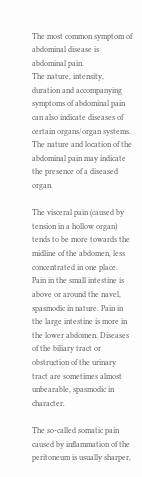The most common symptom of abdominal disease is abdominal pain.
The nature, intensity, duration and accompanying symptoms of abdominal pain can also indicate diseases of certain organs/organ systems.
The nature and location of the abdominal pain may indicate the presence of a diseased organ.

The visceral pain (caused by tension in a hollow organ) tends to be more towards the midline of the abdomen, less concentrated in one place. Pain in the small intestine is above or around the navel, spasmodic in nature. Pain in the large intestine is more in the lower abdomen. Diseases of the biliary tract or obstruction of the urinary tract are sometimes almost unbearable, spasmodic in character.

The so-called somatic pain caused by inflammation of the peritoneum is usually sharper,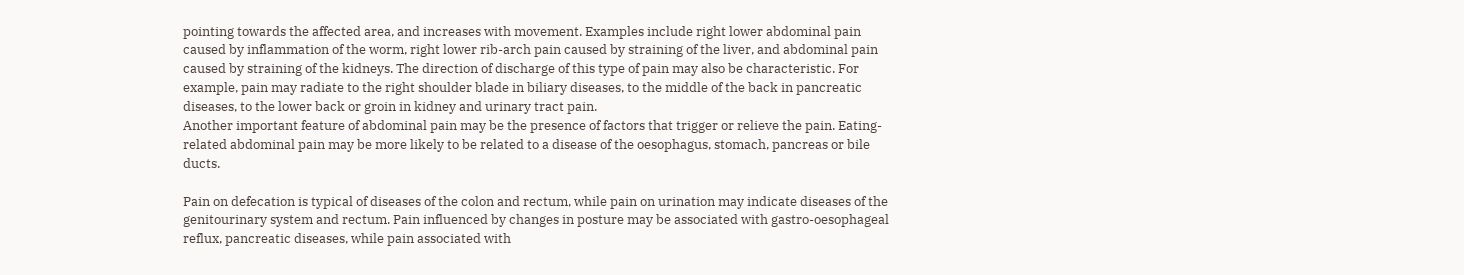pointing towards the affected area, and increases with movement. Examples include right lower abdominal pain caused by inflammation of the worm, right lower rib-arch pain caused by straining of the liver, and abdominal pain caused by straining of the kidneys. The direction of discharge of this type of pain may also be characteristic. For example, pain may radiate to the right shoulder blade in biliary diseases, to the middle of the back in pancreatic diseases, to the lower back or groin in kidney and urinary tract pain.
Another important feature of abdominal pain may be the presence of factors that trigger or relieve the pain. Eating-related abdominal pain may be more likely to be related to a disease of the oesophagus, stomach, pancreas or bile ducts.

Pain on defecation is typical of diseases of the colon and rectum, while pain on urination may indicate diseases of the genitourinary system and rectum. Pain influenced by changes in posture may be associated with gastro-oesophageal reflux, pancreatic diseases, while pain associated with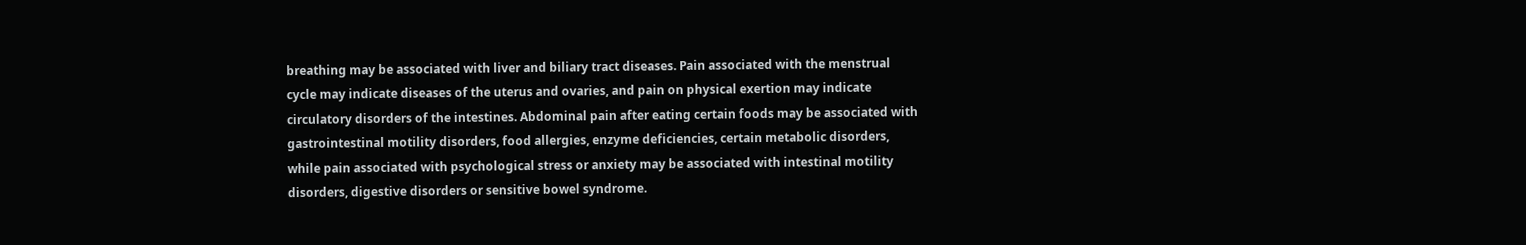breathing may be associated with liver and biliary tract diseases. Pain associated with the menstrual cycle may indicate diseases of the uterus and ovaries, and pain on physical exertion may indicate circulatory disorders of the intestines. Abdominal pain after eating certain foods may be associated with gastrointestinal motility disorders, food allergies, enzyme deficiencies, certain metabolic disorders, while pain associated with psychological stress or anxiety may be associated with intestinal motility disorders, digestive disorders or sensitive bowel syndrome.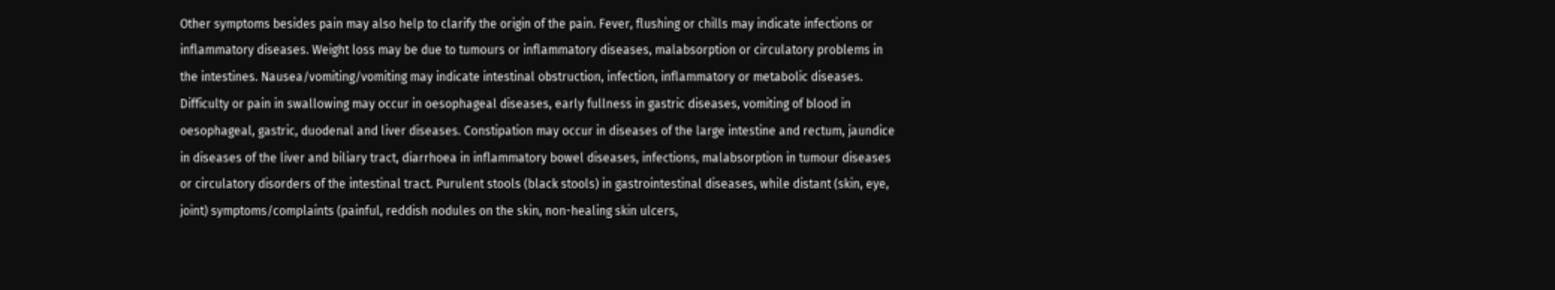Other symptoms besides pain may also help to clarify the origin of the pain. Fever, flushing or chills may indicate infections or inflammatory diseases. Weight loss may be due to tumours or inflammatory diseases, malabsorption or circulatory problems in the intestines. Nausea/vomiting/vomiting may indicate intestinal obstruction, infection, inflammatory or metabolic diseases. Difficulty or pain in swallowing may occur in oesophageal diseases, early fullness in gastric diseases, vomiting of blood in oesophageal, gastric, duodenal and liver diseases. Constipation may occur in diseases of the large intestine and rectum, jaundice in diseases of the liver and biliary tract, diarrhoea in inflammatory bowel diseases, infections, malabsorption in tumour diseases or circulatory disorders of the intestinal tract. Purulent stools (black stools) in gastrointestinal diseases, while distant (skin, eye, joint) symptoms/complaints (painful, reddish nodules on the skin, non-healing skin ulcers,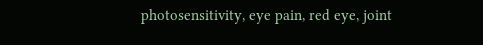photosensitivity, eye pain, red eye, joint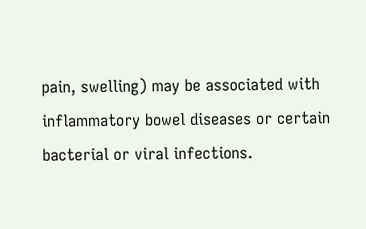pain, swelling) may be associated with inflammatory bowel diseases or certain bacterial or viral infections.